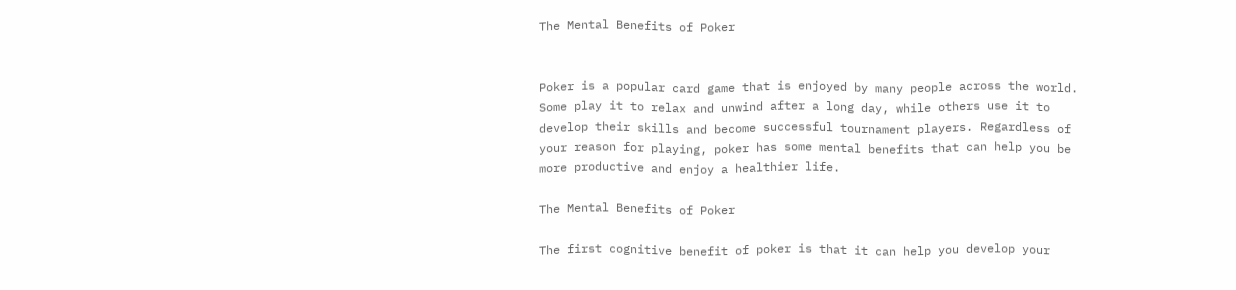The Mental Benefits of Poker


Poker is a popular card game that is enjoyed by many people across the world. Some play it to relax and unwind after a long day, while others use it to develop their skills and become successful tournament players. Regardless of your reason for playing, poker has some mental benefits that can help you be more productive and enjoy a healthier life.

The Mental Benefits of Poker

The first cognitive benefit of poker is that it can help you develop your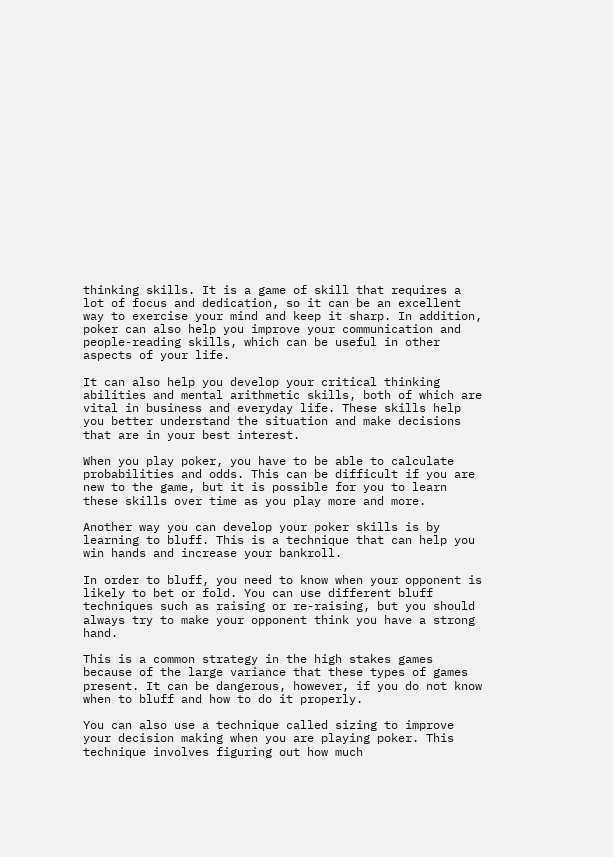thinking skills. It is a game of skill that requires a lot of focus and dedication, so it can be an excellent way to exercise your mind and keep it sharp. In addition, poker can also help you improve your communication and people-reading skills, which can be useful in other aspects of your life.

It can also help you develop your critical thinking abilities and mental arithmetic skills, both of which are vital in business and everyday life. These skills help you better understand the situation and make decisions that are in your best interest.

When you play poker, you have to be able to calculate probabilities and odds. This can be difficult if you are new to the game, but it is possible for you to learn these skills over time as you play more and more.

Another way you can develop your poker skills is by learning to bluff. This is a technique that can help you win hands and increase your bankroll.

In order to bluff, you need to know when your opponent is likely to bet or fold. You can use different bluff techniques such as raising or re-raising, but you should always try to make your opponent think you have a strong hand.

This is a common strategy in the high stakes games because of the large variance that these types of games present. It can be dangerous, however, if you do not know when to bluff and how to do it properly.

You can also use a technique called sizing to improve your decision making when you are playing poker. This technique involves figuring out how much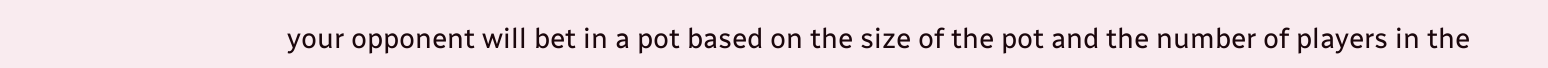your opponent will bet in a pot based on the size of the pot and the number of players in the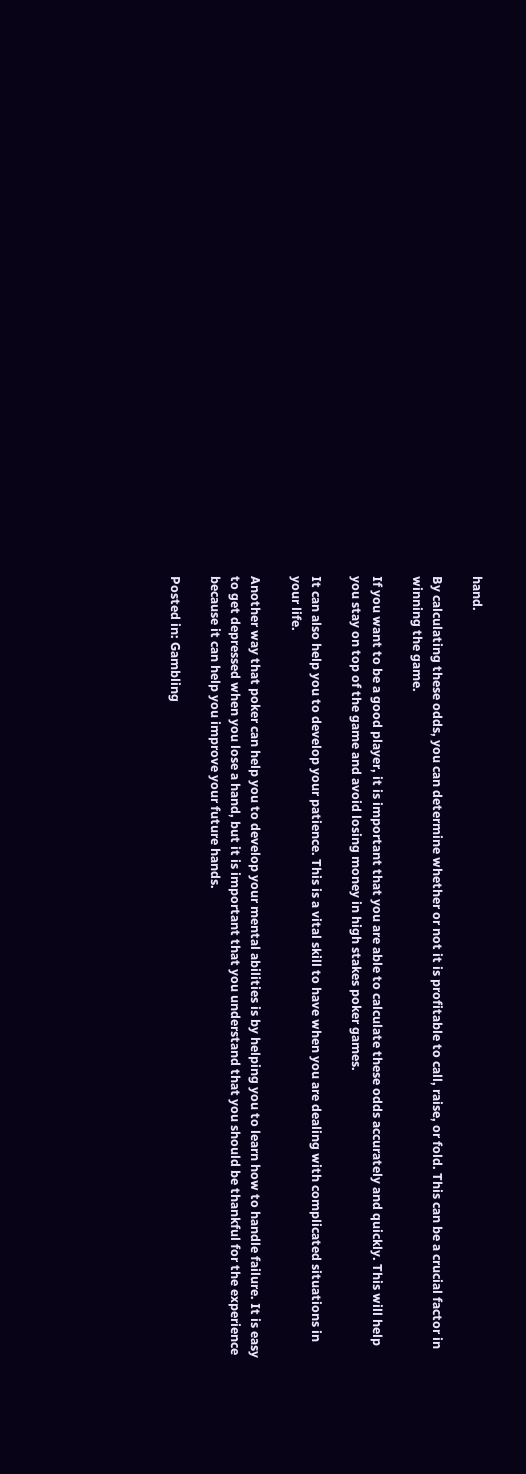hand.

By calculating these odds, you can determine whether or not it is profitable to call, raise, or fold. This can be a crucial factor in winning the game.

If you want to be a good player, it is important that you are able to calculate these odds accurately and quickly. This will help you stay on top of the game and avoid losing money in high stakes poker games.

It can also help you to develop your patience. This is a vital skill to have when you are dealing with complicated situations in your life.

Another way that poker can help you to develop your mental abilities is by helping you to learn how to handle failure. It is easy to get depressed when you lose a hand, but it is important that you understand that you should be thankful for the experience because it can help you improve your future hands.

Posted in: Gambling